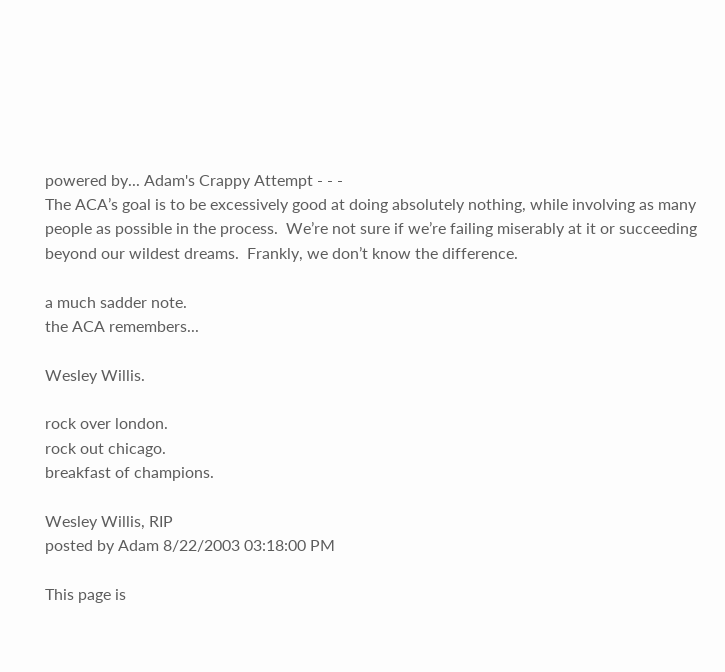powered by... Adam's Crappy Attempt - - -
The ACA’s goal is to be excessively good at doing absolutely nothing, while involving as many people as possible in the process.  We’re not sure if we’re failing miserably at it or succeeding beyond our wildest dreams.  Frankly, we don’t know the difference.

a much sadder note.
the ACA remembers...

Wesley Willis.

rock over london.
rock out chicago.
breakfast of champions.

Wesley Willis, RIP
posted by Adam 8/22/2003 03:18:00 PM

This page is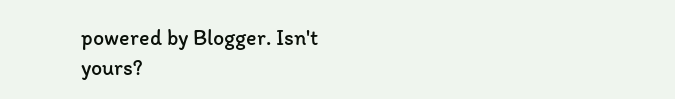powered by Blogger. Isn't yours?